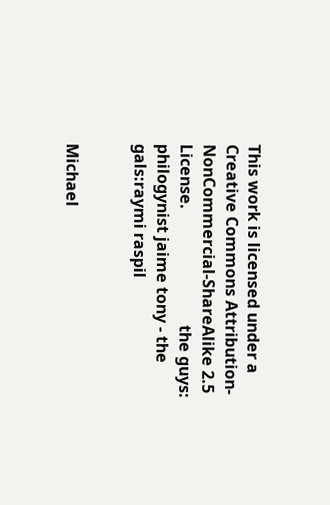This work is licensed under a Creative Commons Attribution-NonCommercial-ShareAlike 2.5 License.                             the guys: philogynist jaime tony - the gals:raymi raspil


Michael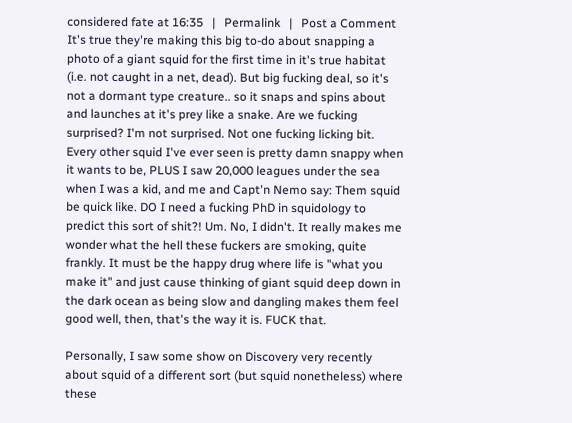considered fate at 16:35   |   Permalink   |   Post a Comment
It's true they're making this big to-do about snapping a photo of a giant squid for the first time in it's true habitat (i.e. not caught in a net, dead). But big fucking deal, so it's not a dormant type creature.. so it snaps and spins about and launches at it's prey like a snake. Are we fucking surprised? I'm not surprised. Not one fucking licking bit. Every other squid I've ever seen is pretty damn snappy when it wants to be, PLUS I saw 20,000 leagues under the sea when I was a kid, and me and Capt'n Nemo say: Them squid be quick like. DO I need a fucking PhD in squidology to predict this sort of shit?! Um. No, I didn't. It really makes me wonder what the hell these fuckers are smoking, quite frankly. It must be the happy drug where life is "what you make it" and just cause thinking of giant squid deep down in the dark ocean as being slow and dangling makes them feel good well, then, that's the way it is. FUCK that.

Personally, I saw some show on Discovery very recently about squid of a different sort (but squid nonetheless) where these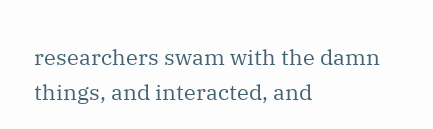researchers swam with the damn things, and interacted, and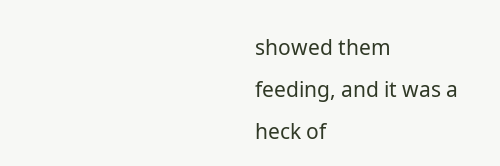showed them feeding, and it was a heck of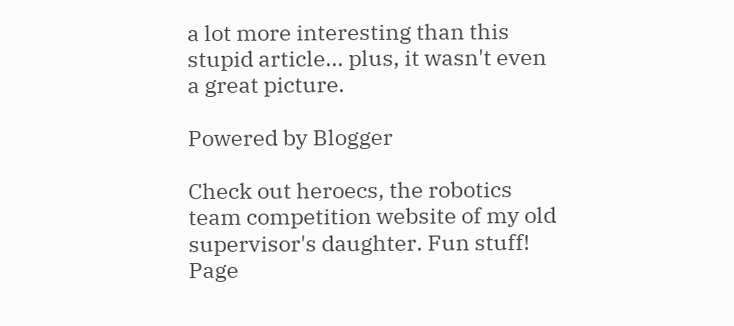a lot more interesting than this stupid article... plus, it wasn't even a great picture.

Powered by Blogger

Check out heroecs, the robotics team competition website of my old supervisor's daughter. Fun stuff!
Page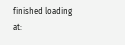finished loading at: